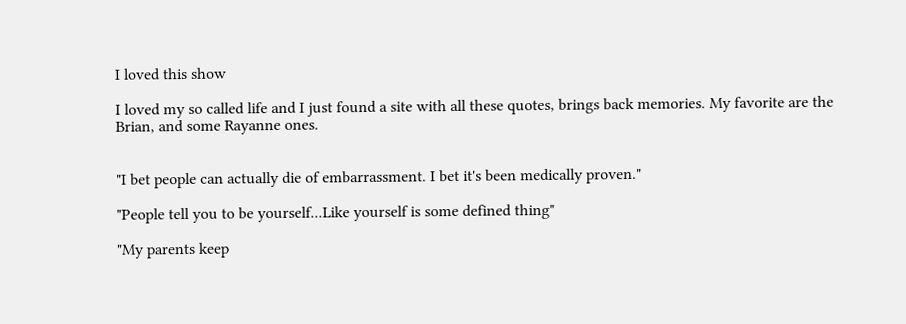I loved this show

I loved my so called life and I just found a site with all these quotes, brings back memories. My favorite are the Brian, and some Rayanne ones.


"I bet people can actually die of embarrassment. I bet it's been medically proven."

"People tell you to be yourself...Like yourself is some defined thing"

"My parents keep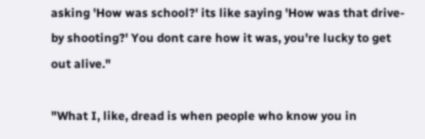asking 'How was school?' its like saying 'How was that drive-by shooting?' You dont care how it was, you're lucky to get out alive."

"What I, like, dread is when people who know you in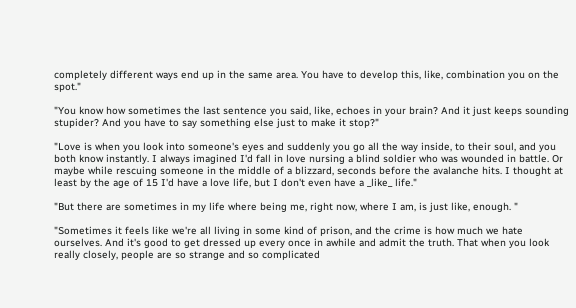completely different ways end up in the same area. You have to develop this, like, combination you on the spot."

"You know how sometimes the last sentence you said, like, echoes in your brain? And it just keeps sounding stupider? And you have to say something else just to make it stop?"

"Love is when you look into someone's eyes and suddenly you go all the way inside, to their soul, and you both know instantly. I always imagined I'd fall in love nursing a blind soldier who was wounded in battle. Or maybe while rescuing someone in the middle of a blizzard, seconds before the avalanche hits. I thought at least by the age of 15 I'd have a love life, but I don't even have a _like_ life."

"But there are sometimes in my life where being me, right now, where I am, is just like, enough. "

"Sometimes it feels like we're all living in some kind of prison, and the crime is how much we hate ourselves. And it's good to get dressed up every once in awhile and admit the truth. That when you look really closely, people are so strange and so complicated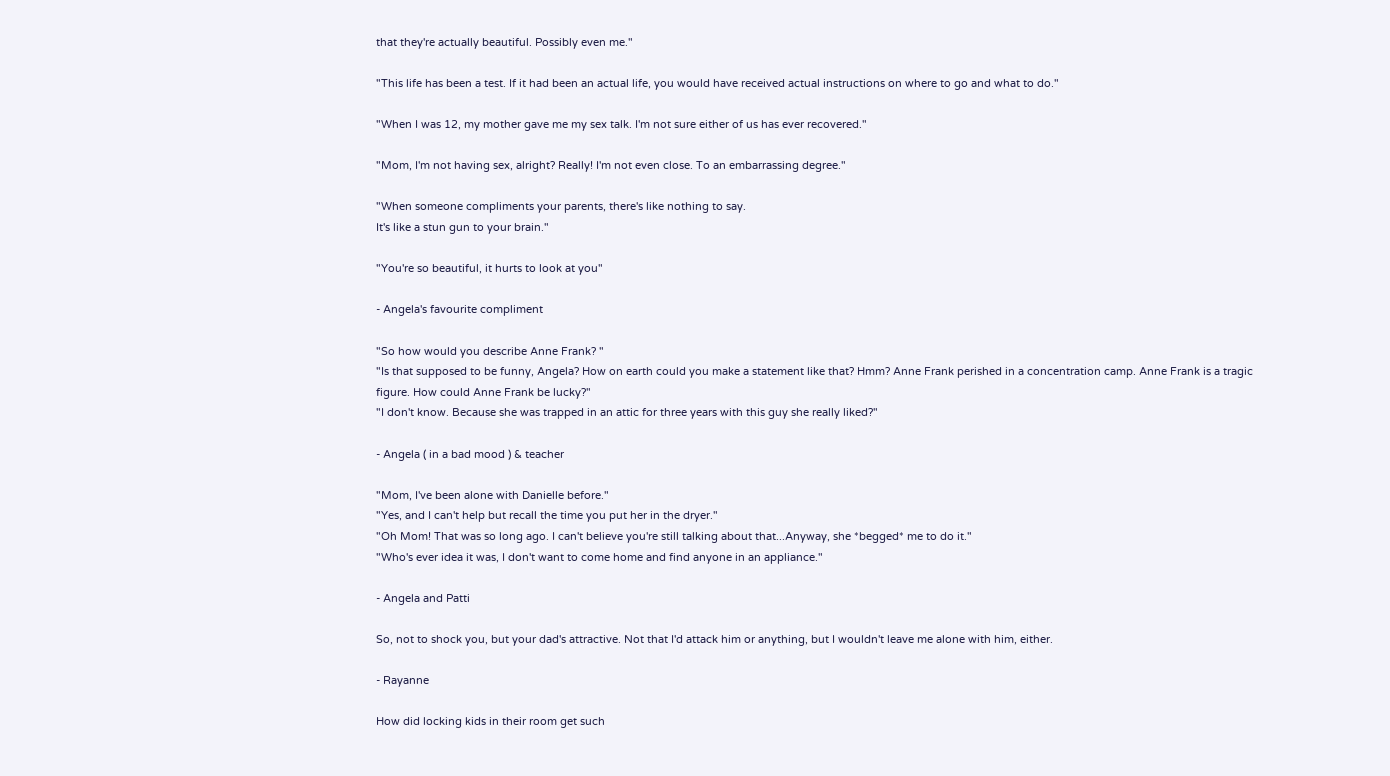that they're actually beautiful. Possibly even me."

"This life has been a test. If it had been an actual life, you would have received actual instructions on where to go and what to do."

"When I was 12, my mother gave me my sex talk. I'm not sure either of us has ever recovered."

"Mom, I'm not having sex, alright? Really! I'm not even close. To an embarrassing degree."

"When someone compliments your parents, there's like nothing to say.
It's like a stun gun to your brain."

"You're so beautiful, it hurts to look at you"

- Angela's favourite compliment

"So how would you describe Anne Frank? "
"Is that supposed to be funny, Angela? How on earth could you make a statement like that? Hmm? Anne Frank perished in a concentration camp. Anne Frank is a tragic figure. How could Anne Frank be lucky?"
"I don't know. Because she was trapped in an attic for three years with this guy she really liked?"

- Angela ( in a bad mood ) & teacher

"Mom, I've been alone with Danielle before."
"Yes, and I can't help but recall the time you put her in the dryer."
"Oh Mom! That was so long ago. I can't believe you're still talking about that...Anyway, she *begged* me to do it."
"Who's ever idea it was, I don't want to come home and find anyone in an appliance."

- Angela and Patti

So, not to shock you, but your dad's attractive. Not that I'd attack him or anything, but I wouldn't leave me alone with him, either.

- Rayanne

How did locking kids in their room get such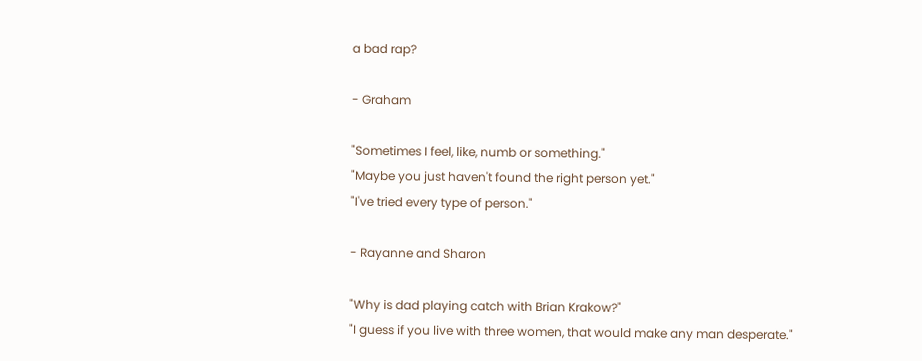a bad rap?

- Graham

"Sometimes I feel, like, numb or something."
"Maybe you just haven't found the right person yet."
"I've tried every type of person."

- Rayanne and Sharon

"Why is dad playing catch with Brian Krakow?"
"I guess if you live with three women, that would make any man desperate."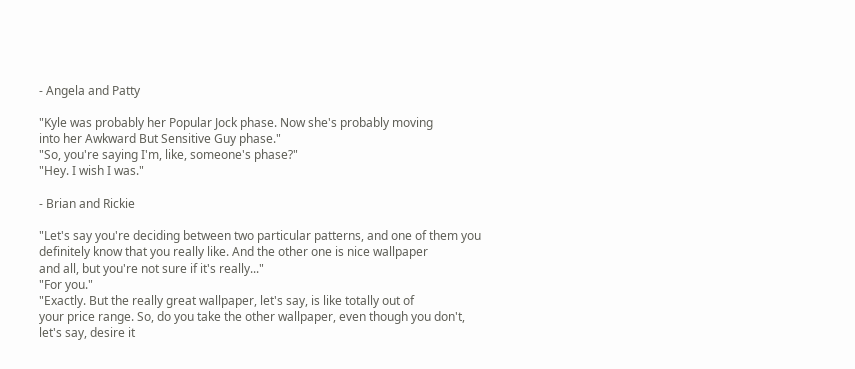- Angela and Patty

"Kyle was probably her Popular Jock phase. Now she's probably moving
into her Awkward But Sensitive Guy phase."
"So, you're saying I'm, like, someone's phase?"
"Hey. I wish I was."

- Brian and Rickie

"Let's say you're deciding between two particular patterns, and one of them you definitely know that you really like. And the other one is nice wallpaper
and all, but you're not sure if it's really..."
"For you."
"Exactly. But the really great wallpaper, let's say, is like totally out of
your price range. So, do you take the other wallpaper, even though you don't,
let's say, desire it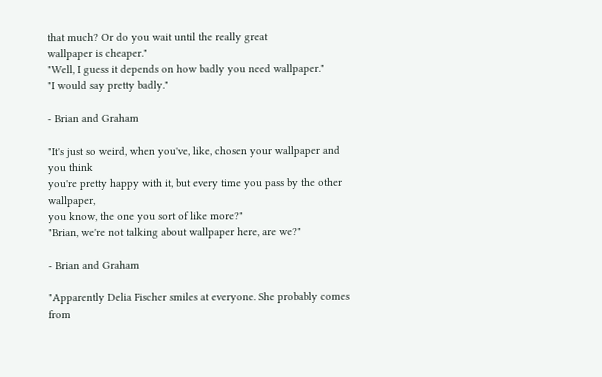that much? Or do you wait until the really great
wallpaper is cheaper."
"Well, I guess it depends on how badly you need wallpaper."
"I would say pretty badly."

- Brian and Graham

"It's just so weird, when you've, like, chosen your wallpaper and you think
you're pretty happy with it, but every time you pass by the other wallpaper,
you know, the one you sort of like more?"
"Brian, we're not talking about wallpaper here, are we?"

- Brian and Graham

"Apparently Delia Fischer smiles at everyone. She probably comes from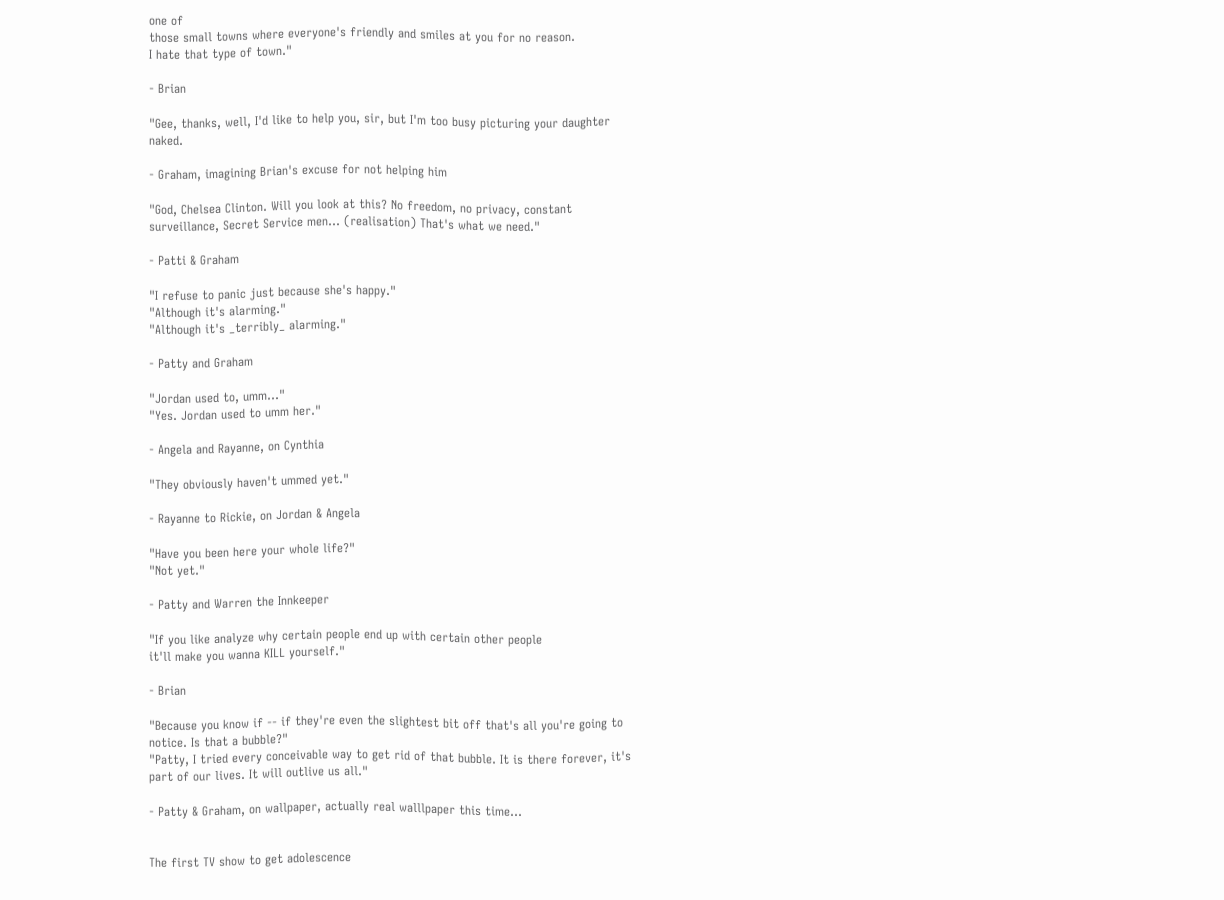one of
those small towns where everyone's friendly and smiles at you for no reason.
I hate that type of town."

- Brian

"Gee, thanks, well, I'd like to help you, sir, but I'm too busy picturing your daughter naked.

- Graham, imagining Brian's excuse for not helping him

"God, Chelsea Clinton. Will you look at this? No freedom, no privacy, constant surveillance, Secret Service men... (realisation) That's what we need."

- Patti & Graham

"I refuse to panic just because she's happy."
"Although it's alarming."
"Although it's _terribly_ alarming."

- Patty and Graham

"Jordan used to, umm..."
"Yes. Jordan used to umm her."

- Angela and Rayanne, on Cynthia

"They obviously haven't ummed yet."

- Rayanne to Rickie, on Jordan & Angela

"Have you been here your whole life?"
"Not yet."

- Patty and Warren the Innkeeper

"If you like analyze why certain people end up with certain other people
it'll make you wanna KILL yourself."

- Brian

"Because you know if -- if they're even the slightest bit off that's all you're going to notice. Is that a bubble?"
"Patty, I tried every conceivable way to get rid of that bubble. It is there forever, it's part of our lives. It will outlive us all."

- Patty & Graham, on wallpaper, actually real walllpaper this time...


The first TV show to get adolescence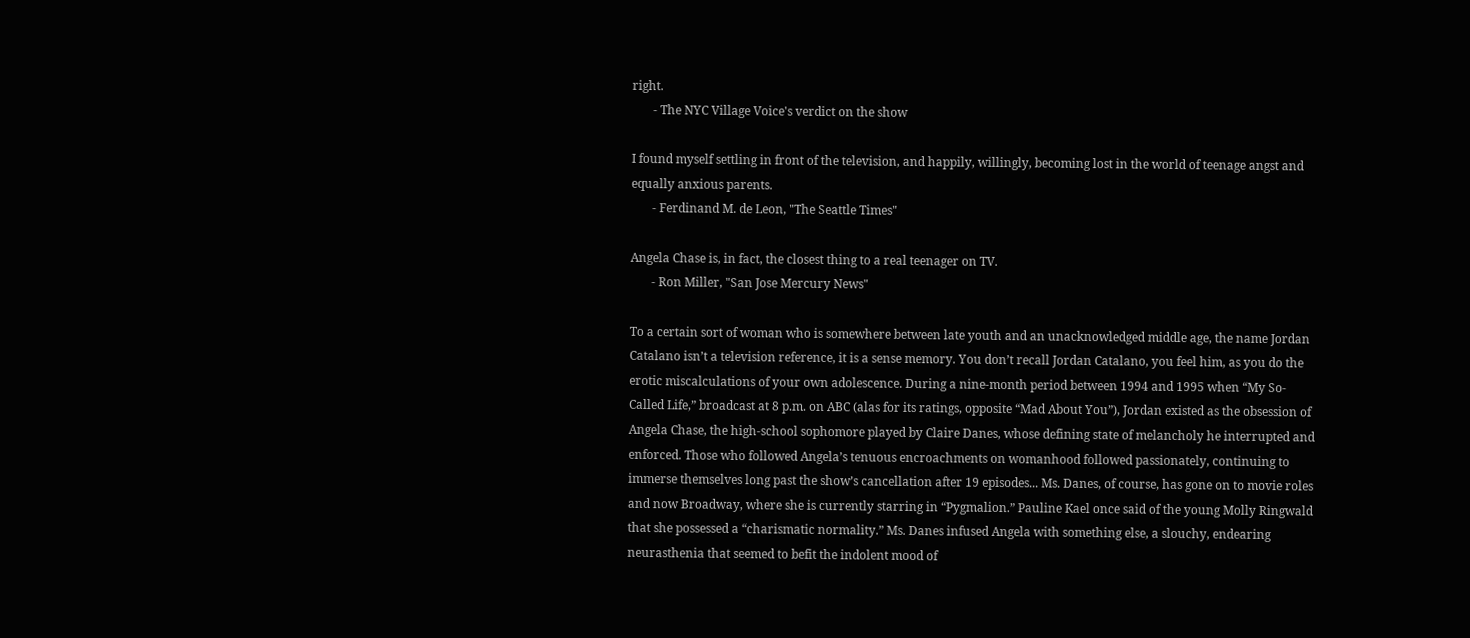right.
       - The NYC Village Voice's verdict on the show

I found myself settling in front of the television, and happily, willingly, becoming lost in the world of teenage angst and equally anxious parents.
       - Ferdinand M. de Leon, "The Seattle Times"

Angela Chase is, in fact, the closest thing to a real teenager on TV.
       - Ron Miller, "San Jose Mercury News"

To a certain sort of woman who is somewhere between late youth and an unacknowledged middle age, the name Jordan Catalano isn’t a television reference, it is a sense memory. You don’t recall Jordan Catalano, you feel him, as you do the erotic miscalculations of your own adolescence. During a nine-month period between 1994 and 1995 when “My So-Called Life,” broadcast at 8 p.m. on ABC (alas for its ratings, opposite “Mad About You”), Jordan existed as the obsession of Angela Chase, the high-school sophomore played by Claire Danes, whose defining state of melancholy he interrupted and enforced. Those who followed Angela’s tenuous encroachments on womanhood followed passionately, continuing to immerse themselves long past the show’s cancellation after 19 episodes... Ms. Danes, of course, has gone on to movie roles and now Broadway, where she is currently starring in “Pygmalion.” Pauline Kael once said of the young Molly Ringwald that she possessed a “charismatic normality.” Ms. Danes infused Angela with something else, a slouchy, endearing neurasthenia that seemed to befit the indolent mood of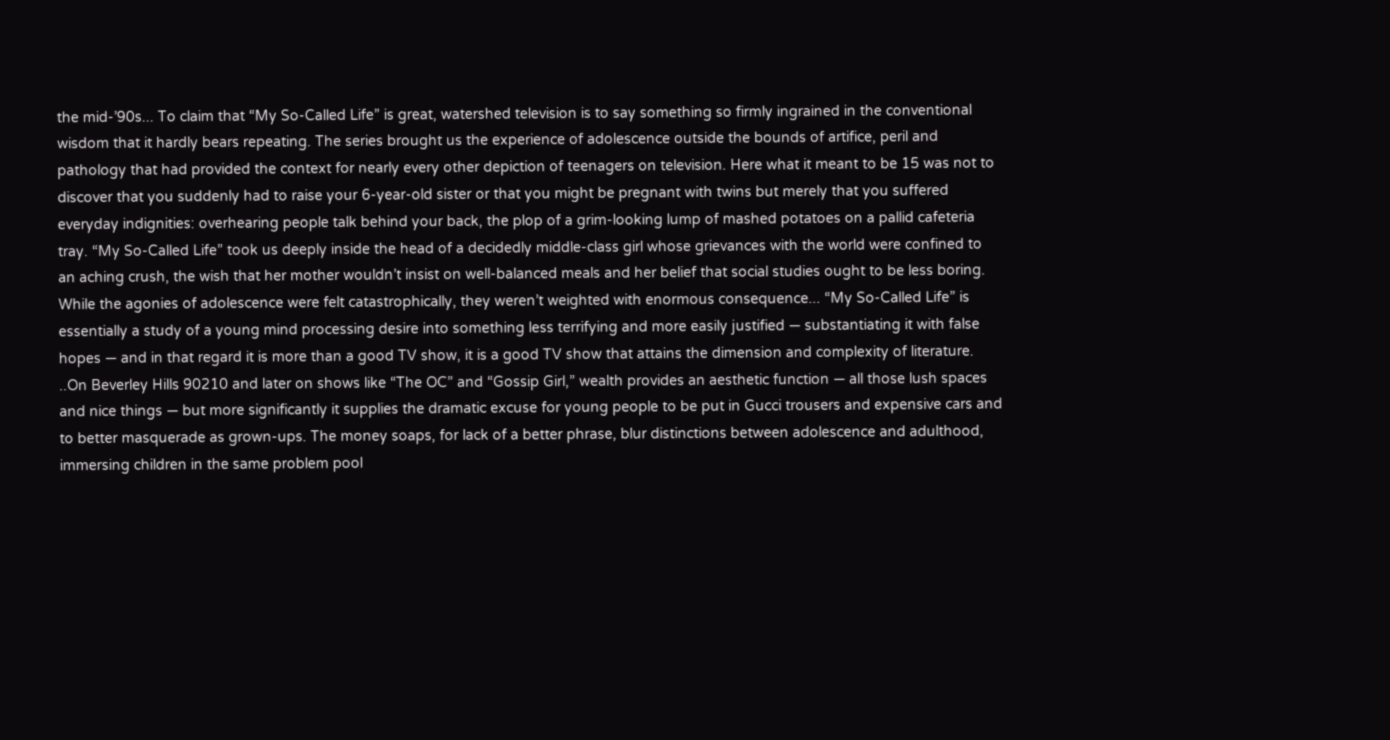the mid-’90s... To claim that “My So-Called Life” is great, watershed television is to say something so firmly ingrained in the conventional wisdom that it hardly bears repeating. The series brought us the experience of adolescence outside the bounds of artifice, peril and pathology that had provided the context for nearly every other depiction of teenagers on television. Here what it meant to be 15 was not to discover that you suddenly had to raise your 6-year-old sister or that you might be pregnant with twins but merely that you suffered everyday indignities: overhearing people talk behind your back, the plop of a grim-looking lump of mashed potatoes on a pallid cafeteria tray. “My So-Called Life” took us deeply inside the head of a decidedly middle-class girl whose grievances with the world were confined to an aching crush, the wish that her mother wouldn’t insist on well-balanced meals and her belief that social studies ought to be less boring. While the agonies of adolescence were felt catastrophically, they weren’t weighted with enormous consequence... “My So-Called Life” is essentially a study of a young mind processing desire into something less terrifying and more easily justified — substantiating it with false hopes — and in that regard it is more than a good TV show, it is a good TV show that attains the dimension and complexity of literature.
..On Beverley Hills 90210 and later on shows like “The OC” and “Gossip Girl,” wealth provides an aesthetic function — all those lush spaces and nice things — but more significantly it supplies the dramatic excuse for young people to be put in Gucci trousers and expensive cars and to better masquerade as grown-ups. The money soaps, for lack of a better phrase, blur distinctions between adolescence and adulthood, immersing children in the same problem pool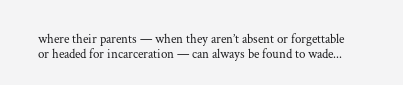where their parents — when they aren’t absent or forgettable or headed for incarceration — can always be found to wade...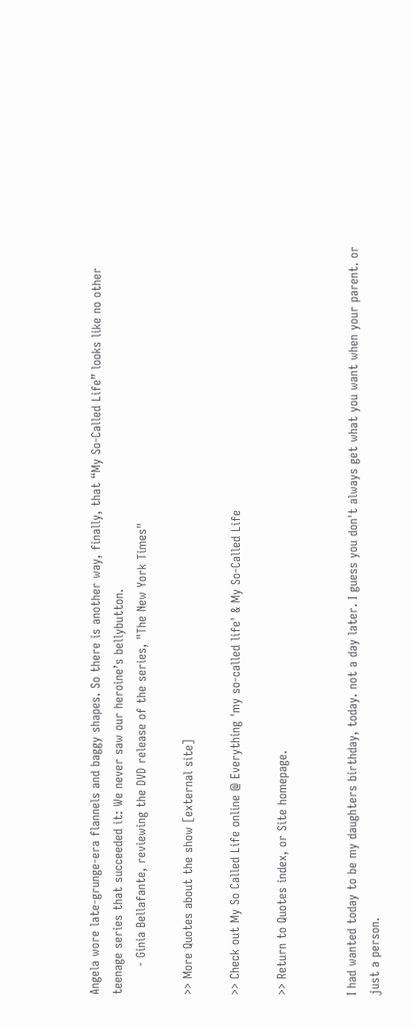Angela wore late-grunge-era flannels and baggy shapes. So there is another way, finally, that “My So-Called Life” looks like no other teenage series that succeeded it: We never saw our heroine’s bellybutton.
       - Ginia Bellafante, reviewing the DVD release of the series, "The New York Times"

>> More Quotes about the show [external site]

>> Check out My So Called Life online @ Everything 'my so-called life' & My So-Called Life

>> Return to Quotes index, or Site homepage.


I had wanted today to be my daughters birthday, today. not a day later. I guess you don't always get what you want when your parent. or just a person.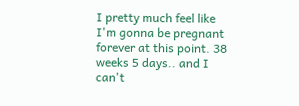I pretty much feel like I'm gonna be pregnant forever at this point. 38 weeks 5 days.. and I can't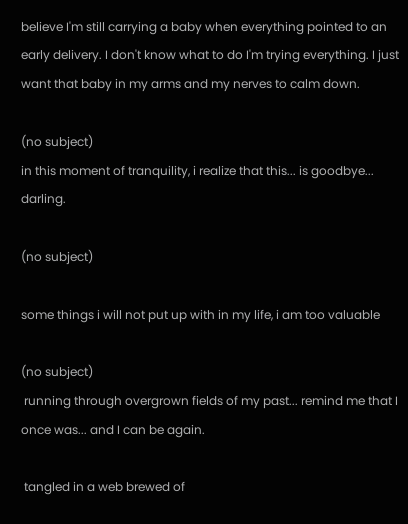believe I'm still carrying a baby when everything pointed to an early delivery. I don't know what to do I'm trying everything. I just want that baby in my arms and my nerves to calm down.

(no subject)
in this moment of tranquility, i realize that this... is goodbye... darling.

(no subject)

some things i will not put up with in my life, i am too valuable

(no subject)
 running through overgrown fields of my past... remind me that I once was... and I can be again.

 tangled in a web brewed of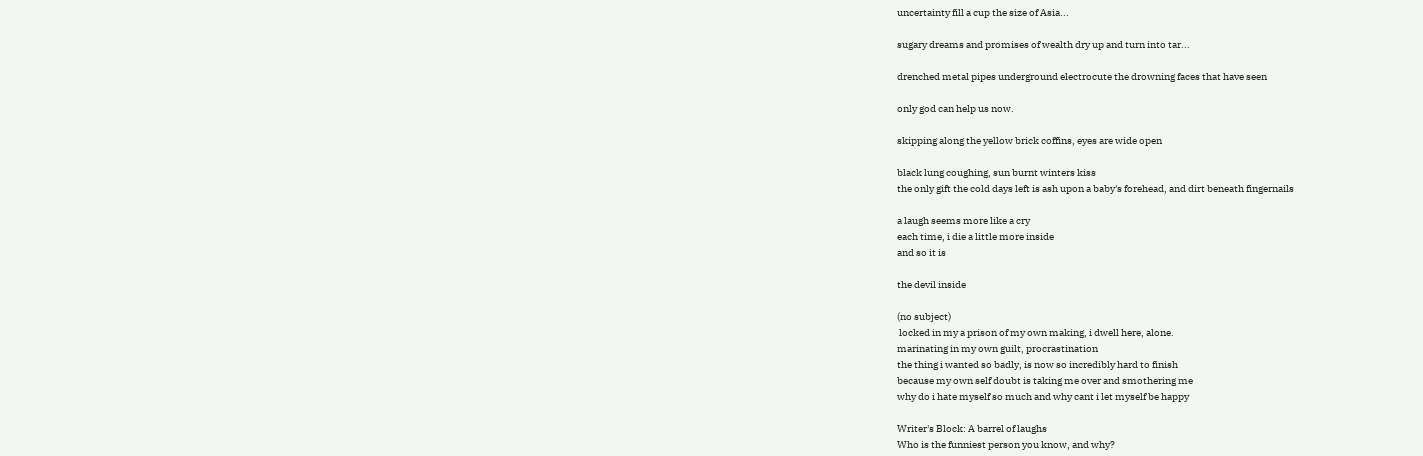uncertainty fill a cup the size of Asia...

sugary dreams and promises of wealth dry up and turn into tar...

drenched metal pipes underground electrocute the drowning faces that have seen

only god can help us now.

skipping along the yellow brick coffins, eyes are wide open

black lung coughing, sun burnt winters kiss
the only gift the cold days left is ash upon a baby's forehead, and dirt beneath fingernails

a laugh seems more like a cry
each time, i die a little more inside
and so it is

the devil inside

(no subject)
 locked in my a prison of my own making, i dwell here, alone.
marinating in my own guilt, procrastination
the thing i wanted so badly, is now so incredibly hard to finish
because my own self doubt is taking me over and smothering me
why do i hate myself so much and why cant i let myself be happy

Writer's Block: A barrel of laughs
Who is the funniest person you know, and why?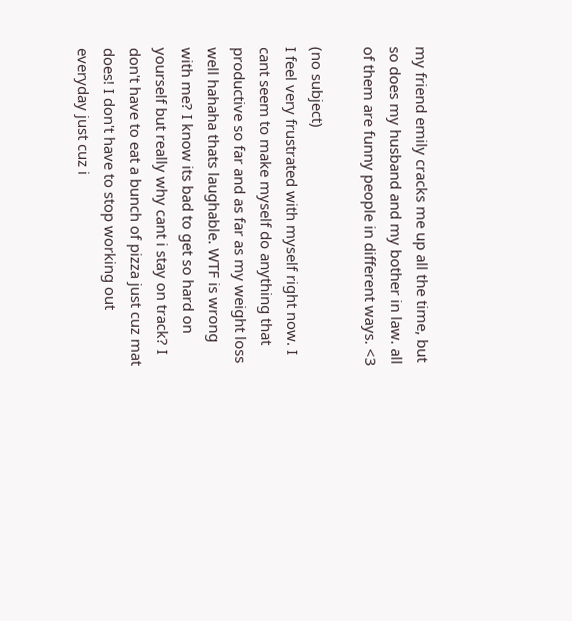my friend emily cracks me up all the time, but so does my husband and my bother in law. all of them are funny people in different ways. <3

(no subject)
I feel very frustrated with myself right now. I cant seem to make myself do anything that productive so far and as far as my weight loss well hahaha thats laughable. WTF is wrong with me? I know its bad to get so hard on yourself but really why cant i stay on track? I don't have to eat a bunch of pizza just cuz mat does! I don't have to stop working out everyday just cuz i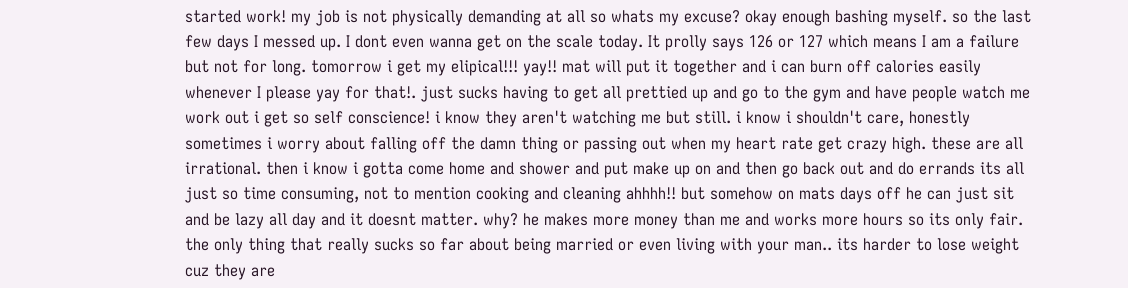started work! my job is not physically demanding at all so whats my excuse? okay enough bashing myself. so the last few days I messed up. I dont even wanna get on the scale today. It prolly says 126 or 127 which means I am a failure but not for long. tomorrow i get my elipical!!! yay!! mat will put it together and i can burn off calories easily whenever I please yay for that!. just sucks having to get all prettied up and go to the gym and have people watch me work out i get so self conscience! i know they aren't watching me but still. i know i shouldn't care, honestly sometimes i worry about falling off the damn thing or passing out when my heart rate get crazy high. these are all irrational. then i know i gotta come home and shower and put make up on and then go back out and do errands its all just so time consuming, not to mention cooking and cleaning ahhhh!! but somehow on mats days off he can just sit and be lazy all day and it doesnt matter. why? he makes more money than me and works more hours so its only fair.  the only thing that really sucks so far about being married or even living with your man.. its harder to lose weight cuz they are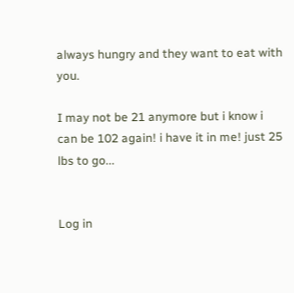always hungry and they want to eat with you.

I may not be 21 anymore but i know i can be 102 again! i have it in me! just 25 lbs to go...


Log in